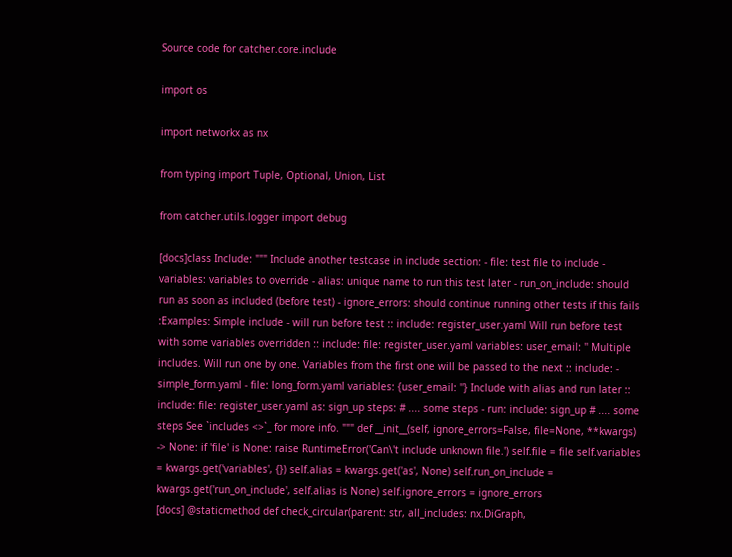Source code for catcher.core.include

import os

import networkx as nx

from typing import Tuple, Optional, Union, List

from catcher.utils.logger import debug

[docs]class Include: """ Include another testcase in include section: - file: test file to include - variables: variables to override - alias: unique name to run this test later - run_on_include: should run as soon as included (before test) - ignore_errors: should continue running other tests if this fails :Examples: Simple include - will run before test :: include: register_user.yaml Will run before test with some variables overridden :: include: file: register_user.yaml variables: user_email: '' Multiple includes. Will run one by one. Variables from the first one will be passed to the next :: include: - simple_form.yaml - file: long_form.yaml variables: {user_email: ''} Include with alias and run later :: include: file: register_user.yaml as: sign_up steps: # .... some steps - run: include: sign_up # .... some steps See `includes <>`_ for more info. """ def __init__(self, ignore_errors=False, file=None, **kwargs) -> None: if 'file' is None: raise RuntimeError('Can\'t include unknown file.') self.file = file self.variables = kwargs.get('variables', {}) self.alias = kwargs.get('as', None) self.run_on_include = kwargs.get('run_on_include', self.alias is None) self.ignore_errors = ignore_errors
[docs] @staticmethod def check_circular(parent: str, all_includes: nx.DiGraph,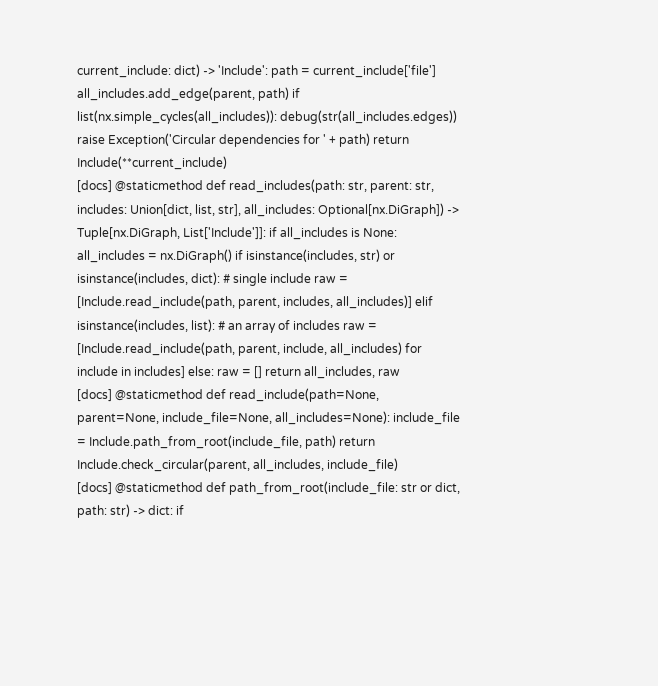current_include: dict) -> 'Include': path = current_include['file'] all_includes.add_edge(parent, path) if list(nx.simple_cycles(all_includes)): debug(str(all_includes.edges)) raise Exception('Circular dependencies for ' + path) return Include(**current_include)
[docs] @staticmethod def read_includes(path: str, parent: str, includes: Union[dict, list, str], all_includes: Optional[nx.DiGraph]) -> Tuple[nx.DiGraph, List['Include']]: if all_includes is None: all_includes = nx.DiGraph() if isinstance(includes, str) or isinstance(includes, dict): # single include raw = [Include.read_include(path, parent, includes, all_includes)] elif isinstance(includes, list): # an array of includes raw = [Include.read_include(path, parent, include, all_includes) for include in includes] else: raw = [] return all_includes, raw
[docs] @staticmethod def read_include(path=None, parent=None, include_file=None, all_includes=None): include_file = Include.path_from_root(include_file, path) return Include.check_circular(parent, all_includes, include_file)
[docs] @staticmethod def path_from_root(include_file: str or dict, path: str) -> dict: if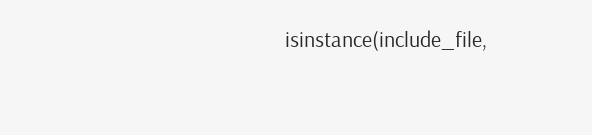isinstance(include_file,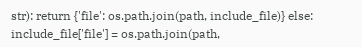str): return {'file': os.path.join(path, include_file)} else: include_file['file'] = os.path.join(path,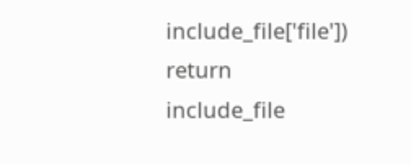include_file['file']) return include_file